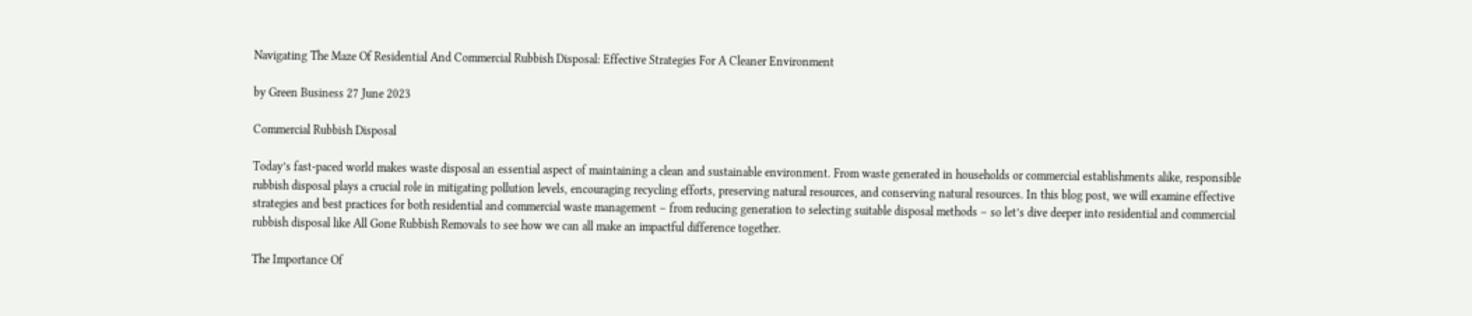Navigating The Maze Of Residential And Commercial Rubbish Disposal: Effective Strategies For A Cleaner Environment

by Green Business 27 June 2023

Commercial Rubbish Disposal

Today’s fast-paced world makes waste disposal an essential aspect of maintaining a clean and sustainable environment. From waste generated in households or commercial establishments alike, responsible rubbish disposal plays a crucial role in mitigating pollution levels, encouraging recycling efforts, preserving natural resources, and conserving natural resources. In this blog post, we will examine effective strategies and best practices for both residential and commercial waste management – from reducing generation to selecting suitable disposal methods – so let’s dive deeper into residential and commercial rubbish disposal like All Gone Rubbish Removals to see how we can all make an impactful difference together.

The Importance Of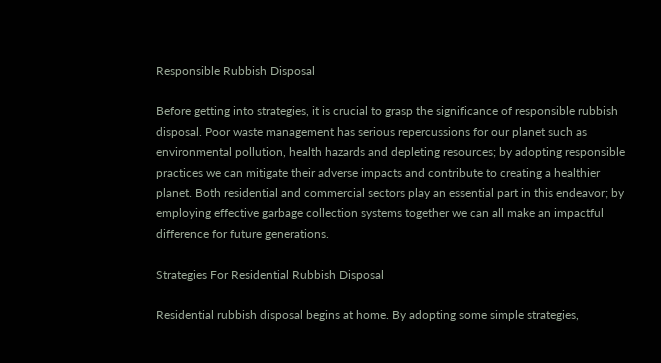Responsible Rubbish Disposal

Before getting into strategies, it is crucial to grasp the significance of responsible rubbish disposal. Poor waste management has serious repercussions for our planet such as environmental pollution, health hazards and depleting resources; by adopting responsible practices we can mitigate their adverse impacts and contribute to creating a healthier planet. Both residential and commercial sectors play an essential part in this endeavor; by employing effective garbage collection systems together we can all make an impactful difference for future generations.

Strategies For Residential Rubbish Disposal

Residential rubbish disposal begins at home. By adopting some simple strategies,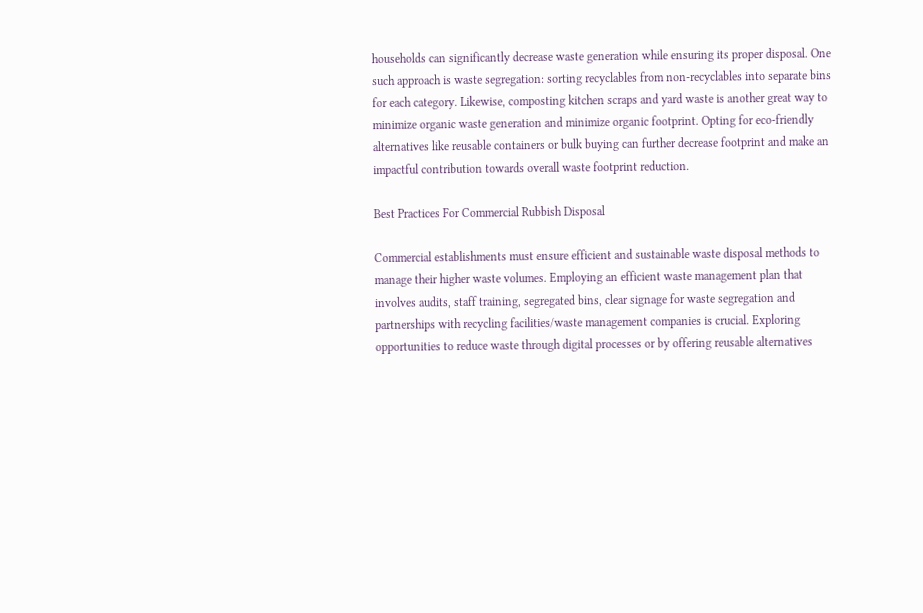households can significantly decrease waste generation while ensuring its proper disposal. One such approach is waste segregation: sorting recyclables from non-recyclables into separate bins for each category. Likewise, composting kitchen scraps and yard waste is another great way to minimize organic waste generation and minimize organic footprint. Opting for eco-friendly alternatives like reusable containers or bulk buying can further decrease footprint and make an impactful contribution towards overall waste footprint reduction.

Best Practices For Commercial Rubbish Disposal

Commercial establishments must ensure efficient and sustainable waste disposal methods to manage their higher waste volumes. Employing an efficient waste management plan that involves audits, staff training, segregated bins, clear signage for waste segregation and partnerships with recycling facilities/waste management companies is crucial. Exploring opportunities to reduce waste through digital processes or by offering reusable alternatives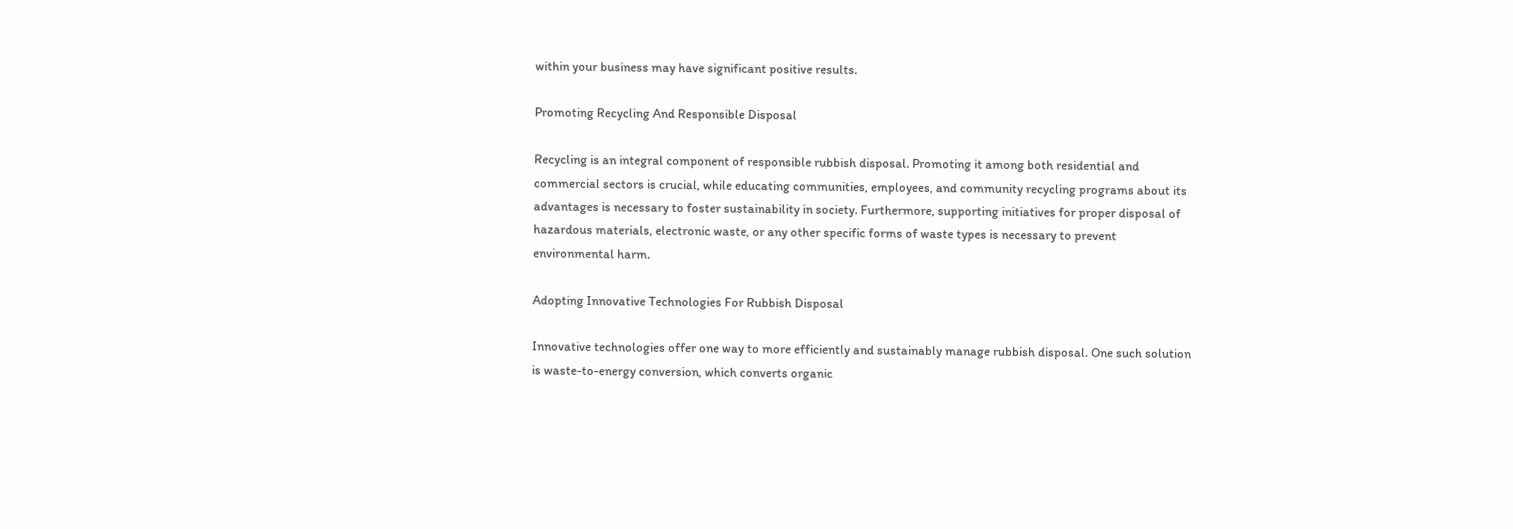within your business may have significant positive results.

Promoting Recycling And Responsible Disposal

Recycling is an integral component of responsible rubbish disposal. Promoting it among both residential and commercial sectors is crucial, while educating communities, employees, and community recycling programs about its advantages is necessary to foster sustainability in society. Furthermore, supporting initiatives for proper disposal of hazardous materials, electronic waste, or any other specific forms of waste types is necessary to prevent environmental harm.

Adopting Innovative Technologies For Rubbish Disposal

Innovative technologies offer one way to more efficiently and sustainably manage rubbish disposal. One such solution is waste-to-energy conversion, which converts organic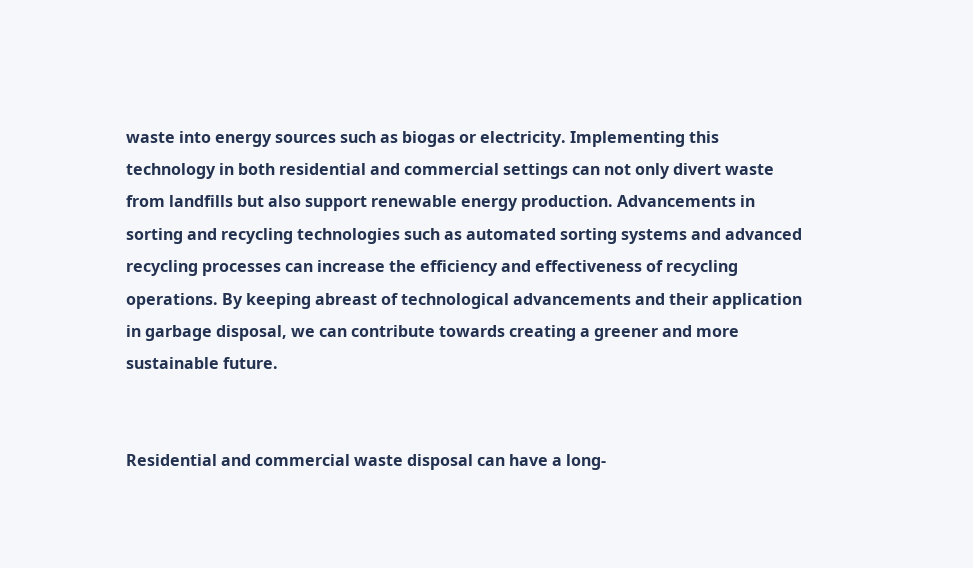waste into energy sources such as biogas or electricity. Implementing this technology in both residential and commercial settings can not only divert waste from landfills but also support renewable energy production. Advancements in sorting and recycling technologies such as automated sorting systems and advanced recycling processes can increase the efficiency and effectiveness of recycling operations. By keeping abreast of technological advancements and their application in garbage disposal, we can contribute towards creating a greener and more sustainable future.


Residential and commercial waste disposal can have a long-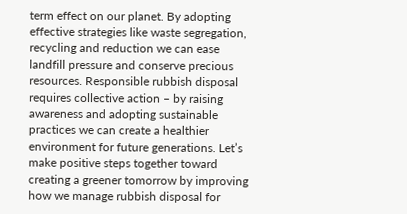term effect on our planet. By adopting effective strategies like waste segregation, recycling and reduction we can ease landfill pressure and conserve precious resources. Responsible rubbish disposal requires collective action – by raising awareness and adopting sustainable practices we can create a healthier environment for future generations. Let’s make positive steps together toward creating a greener tomorrow by improving how we manage rubbish disposal for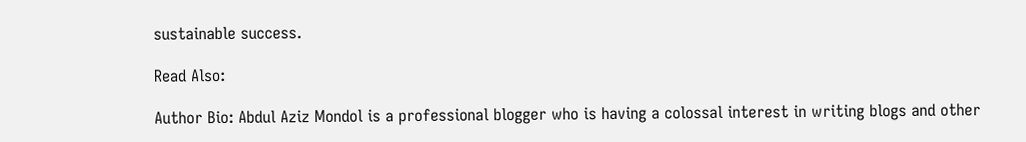sustainable success.

Read Also:

Author Bio: Abdul Aziz Mondol is a professional blogger who is having a colossal interest in writing blogs and other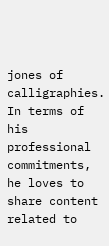jones of calligraphies. In terms of his professional commitments, he loves to share content related to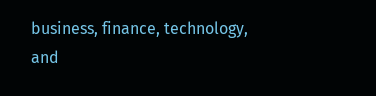business, finance, technology, and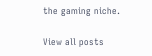the gaming niche.

View all posts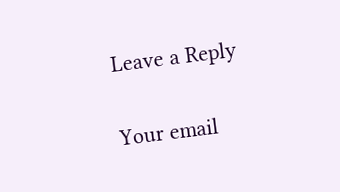Leave a Reply

Your email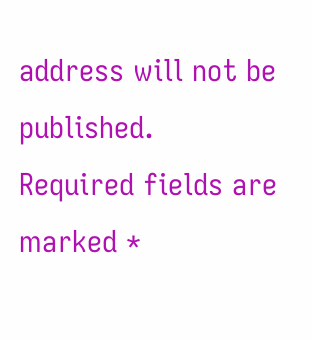address will not be published. Required fields are marked *